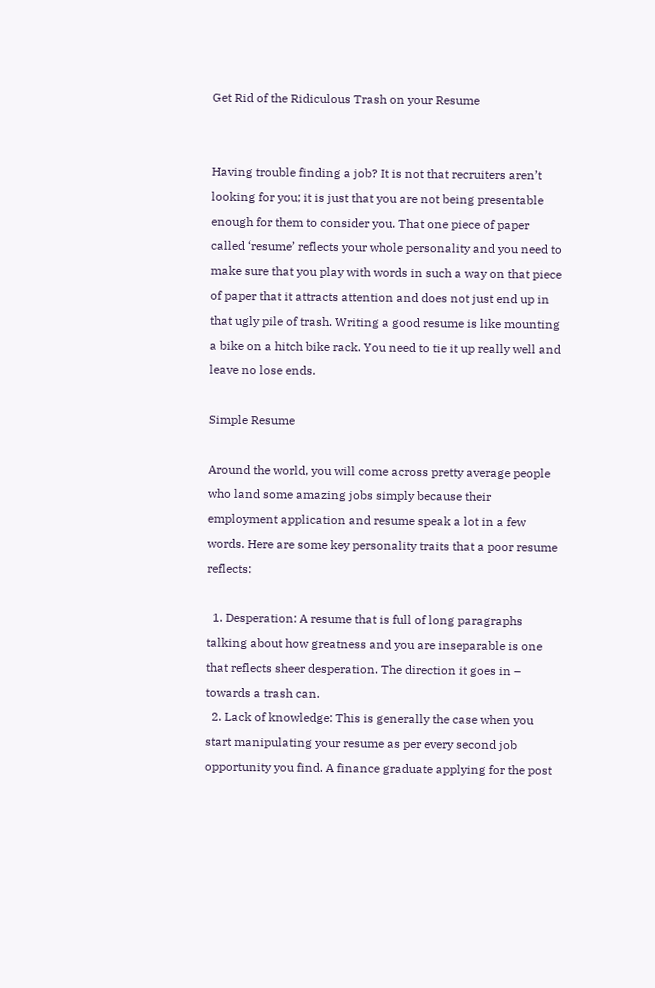Get Rid of the Ridiculous Trash on your Resume


Having trouble finding a job? It is not that recruiters aren’t looking for you; it is just that you are not being presentable enough for them to consider you. That one piece of paper called ‘resume’ reflects your whole personality and you need to make sure that you play with words in such a way on that piece of paper that it attracts attention and does not just end up in that ugly pile of trash. Writing a good resume is like mounting a bike on a hitch bike rack. You need to tie it up really well and leave no lose ends.

Simple Resume

Around the world, you will come across pretty average people who land some amazing jobs simply because their employment application and resume speak a lot in a few words. Here are some key personality traits that a poor resume reflects:

  1. Desperation: A resume that is full of long paragraphs talking about how greatness and you are inseparable is one that reflects sheer desperation. The direction it goes in – towards a trash can.
  2. Lack of knowledge: This is generally the case when you start manipulating your resume as per every second job opportunity you find. A finance graduate applying for the post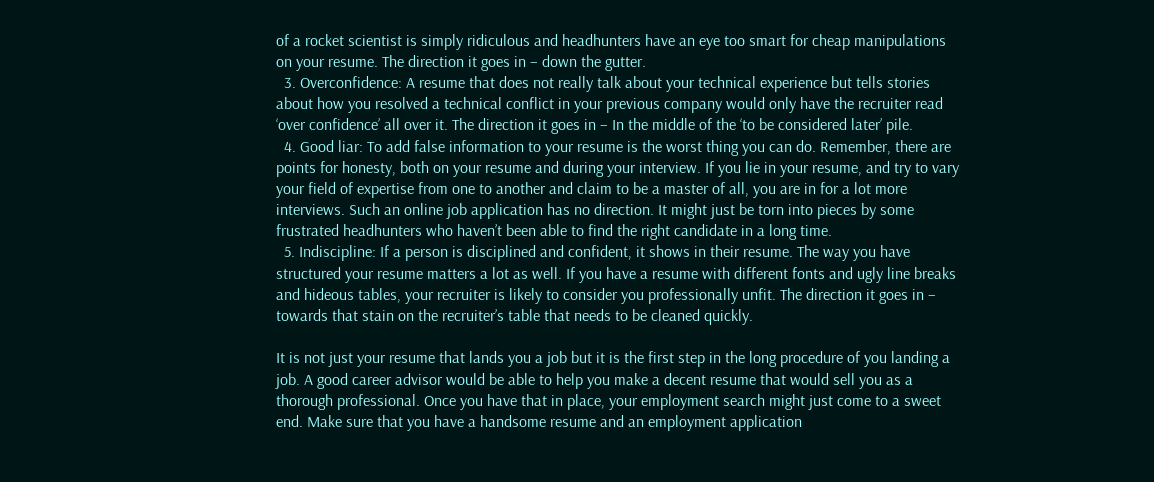of a rocket scientist is simply ridiculous and headhunters have an eye too smart for cheap manipulations on your resume. The direction it goes in – down the gutter.
  3. Overconfidence: A resume that does not really talk about your technical experience but tells stories about how you resolved a technical conflict in your previous company would only have the recruiter read ‘over confidence’ all over it. The direction it goes in – In the middle of the ‘to be considered later’ pile.
  4. Good liar: To add false information to your resume is the worst thing you can do. Remember, there are points for honesty, both on your resume and during your interview. If you lie in your resume, and try to vary your field of expertise from one to another and claim to be a master of all, you are in for a lot more interviews. Such an online job application has no direction. It might just be torn into pieces by some frustrated headhunters who haven’t been able to find the right candidate in a long time.
  5. Indiscipline: If a person is disciplined and confident, it shows in their resume. The way you have structured your resume matters a lot as well. If you have a resume with different fonts and ugly line breaks and hideous tables, your recruiter is likely to consider you professionally unfit. The direction it goes in – towards that stain on the recruiter’s table that needs to be cleaned quickly.

It is not just your resume that lands you a job but it is the first step in the long procedure of you landing a job. A good career advisor would be able to help you make a decent resume that would sell you as a thorough professional. Once you have that in place, your employment search might just come to a sweet end. Make sure that you have a handsome resume and an employment application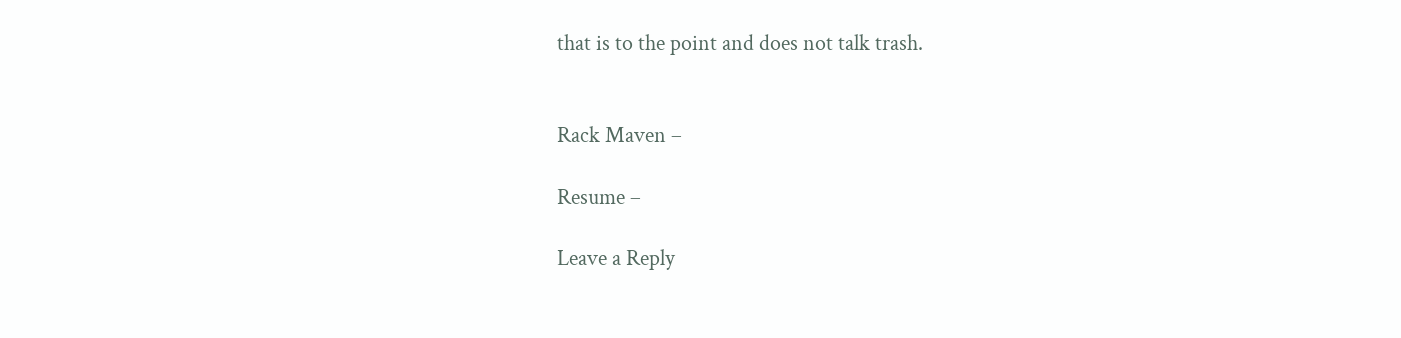that is to the point and does not talk trash.


Rack Maven –

Resume –

Leave a Reply